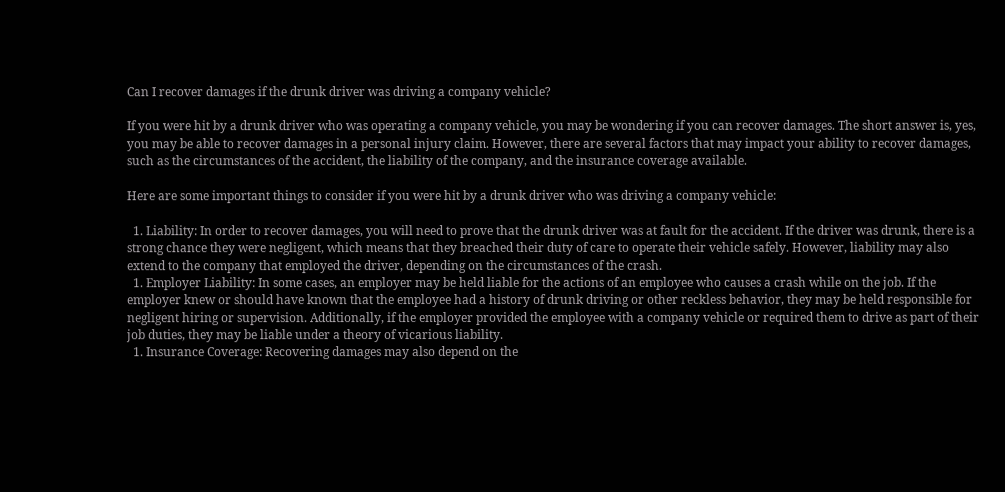Can I recover damages if the drunk driver was driving a company vehicle?

If you were hit by a drunk driver who was operating a company vehicle, you may be wondering if you can recover damages. The short answer is, yes, you may be able to recover damages in a personal injury claim. However, there are several factors that may impact your ability to recover damages, such as the circumstances of the accident, the liability of the company, and the insurance coverage available.

Here are some important things to consider if you were hit by a drunk driver who was driving a company vehicle:

  1. Liability: In order to recover damages, you will need to prove that the drunk driver was at fault for the accident. If the driver was drunk, there is a strong chance they were negligent, which means that they breached their duty of care to operate their vehicle safely. However, liability may also extend to the company that employed the driver, depending on the circumstances of the crash.
  1. Employer Liability: In some cases, an employer may be held liable for the actions of an employee who causes a crash while on the job. If the employer knew or should have known that the employee had a history of drunk driving or other reckless behavior, they may be held responsible for negligent hiring or supervision. Additionally, if the employer provided the employee with a company vehicle or required them to drive as part of their job duties, they may be liable under a theory of vicarious liability.
  1. Insurance Coverage: Recovering damages may also depend on the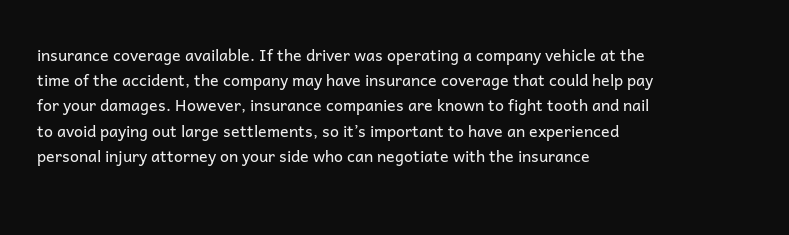insurance coverage available. If the driver was operating a company vehicle at the time of the accident, the company may have insurance coverage that could help pay for your damages. However, insurance companies are known to fight tooth and nail to avoid paying out large settlements, so it’s important to have an experienced personal injury attorney on your side who can negotiate with the insurance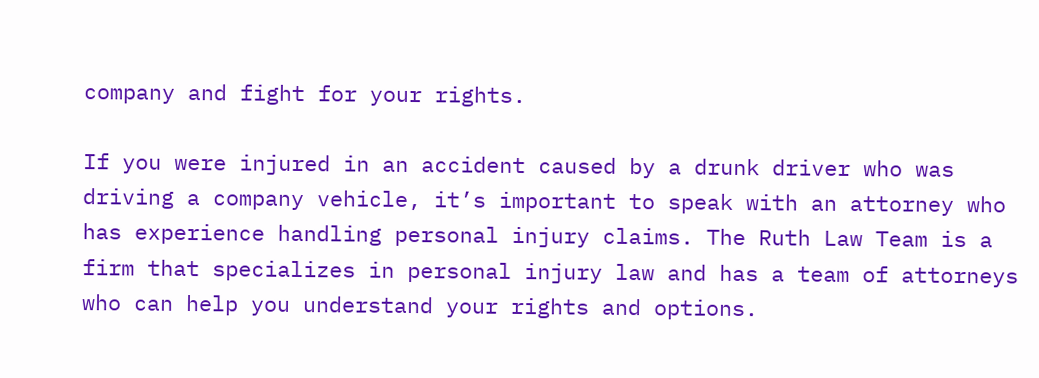company and fight for your rights.

If you were injured in an accident caused by a drunk driver who was driving a company vehicle, it’s important to speak with an attorney who has experience handling personal injury claims. The Ruth Law Team is a firm that specializes in personal injury law and has a team of attorneys who can help you understand your rights and options.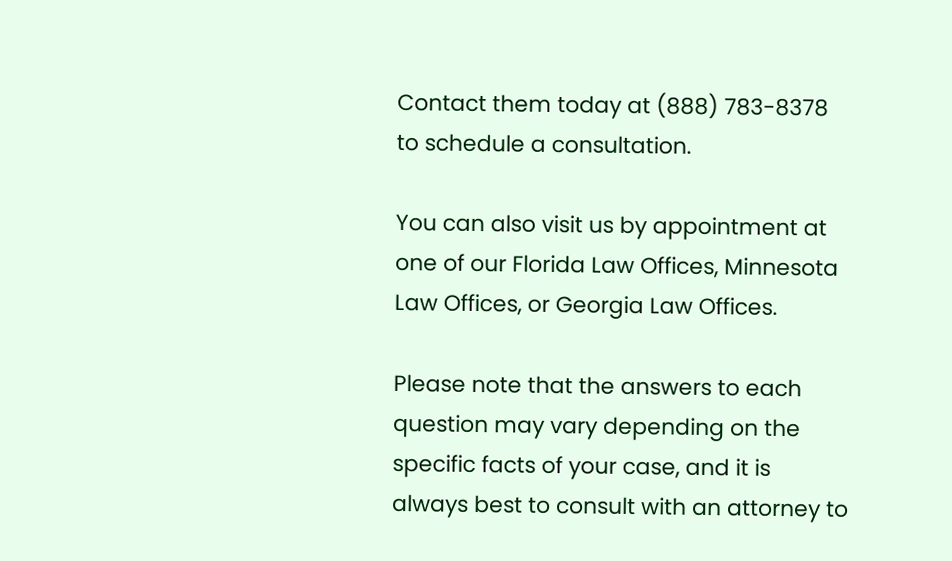Contact them today at (888) 783-8378 to schedule a consultation.

You can also visit us by appointment at one of our Florida Law Offices, Minnesota Law Offices, or Georgia Law Offices.

Please note that the answers to each question may vary depending on the specific facts of your case, and it is always best to consult with an attorney to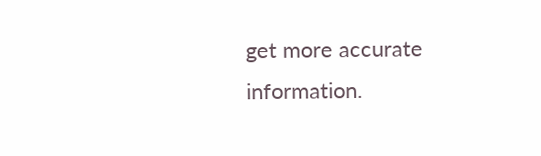get more accurate information.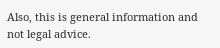Also, this is general information and not legal advice.